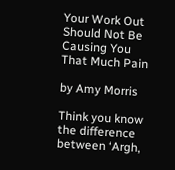Your Work Out Should Not Be Causing You That Much Pain

by Amy Morris

Think you know the difference between ‘Argh,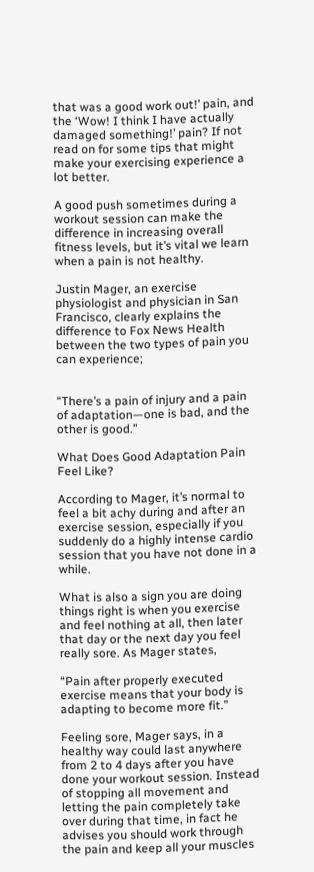that was a good work out!’ pain, and the ‘Wow! I think I have actually damaged something!’ pain? If not read on for some tips that might make your exercising experience a lot better.

A good push sometimes during a workout session can make the difference in increasing overall fitness levels, but it’s vital we learn when a pain is not healthy.

Justin Mager, an exercise physiologist and physician in San Francisco, clearly explains the difference to Fox News Health between the two types of pain you can experience;


“There’s a pain of injury and a pain of adaptation—one is bad, and the other is good.”

What Does Good Adaptation Pain Feel Like?

According to Mager, it’s normal to feel a bit achy during and after an exercise session, especially if you suddenly do a highly intense cardio session that you have not done in a while.

What is also a sign you are doing things right is when you exercise and feel nothing at all, then later that day or the next day you feel really sore. As Mager states,

“Pain after properly executed exercise means that your body is adapting to become more fit.”

Feeling sore, Mager says, in a healthy way could last anywhere from 2 to 4 days after you have done your workout session. Instead of stopping all movement and letting the pain completely take over during that time, in fact he advises you should work through the pain and keep all your muscles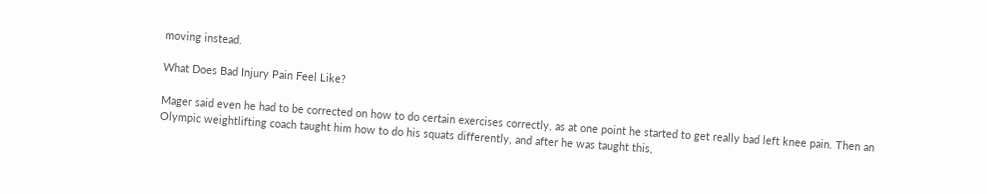moving instead.

What Does Bad Injury Pain Feel Like?

Mager said even he had to be corrected on how to do certain exercises correctly, as at one point he started to get really bad left knee pain. Then an Olympic weightlifting coach taught him how to do his squats differently, and after he was taught this,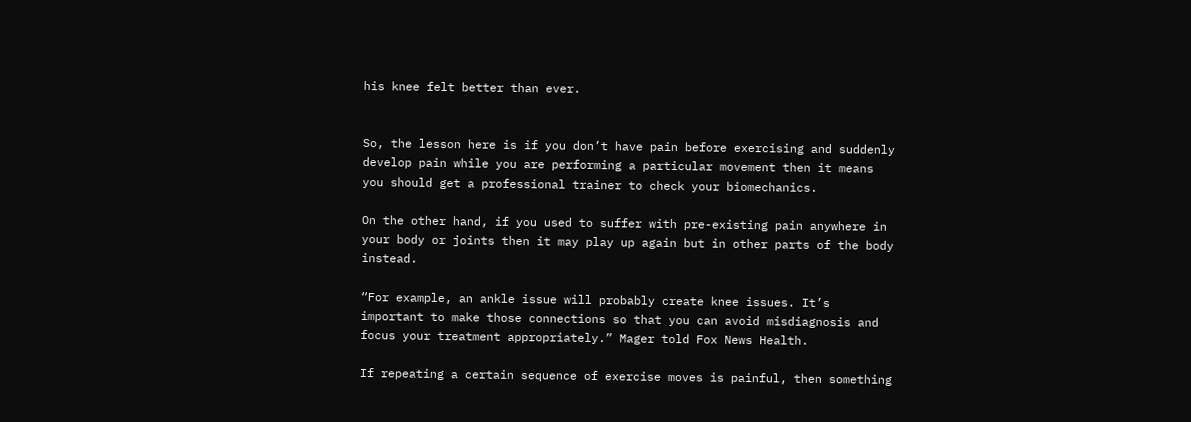his knee felt better than ever.


So, the lesson here is if you don’t have pain before exercising and suddenly develop pain while you are performing a particular movement then it means you should get a professional trainer to check your biomechanics.

On the other hand, if you used to suffer with pre-existing pain anywhere in your body or joints then it may play up again but in other parts of the body instead.

“For example, an ankle issue will probably create knee issues. It’s important to make those connections so that you can avoid misdiagnosis and focus your treatment appropriately.” Mager told Fox News Health.

If repeating a certain sequence of exercise moves is painful, then something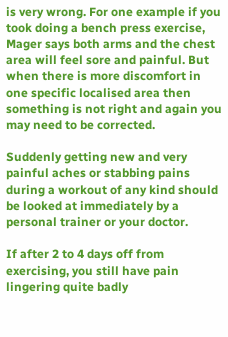is very wrong. For one example if you took doing a bench press exercise, Mager says both arms and the chest area will feel sore and painful. But when there is more discomfort in one specific localised area then something is not right and again you may need to be corrected.

Suddenly getting new and very painful aches or stabbing pains during a workout of any kind should be looked at immediately by a personal trainer or your doctor.

If after 2 to 4 days off from exercising, you still have pain lingering quite badly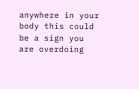anywhere in your body this could be a sign you are overdoing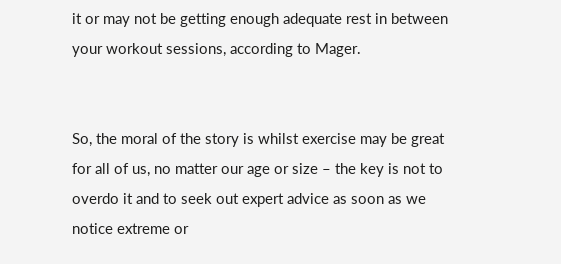it or may not be getting enough adequate rest in between your workout sessions, according to Mager.


So, the moral of the story is whilst exercise may be great for all of us, no matter our age or size – the key is not to overdo it and to seek out expert advice as soon as we notice extreme or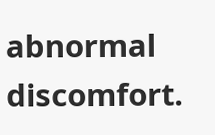abnormal discomfort.